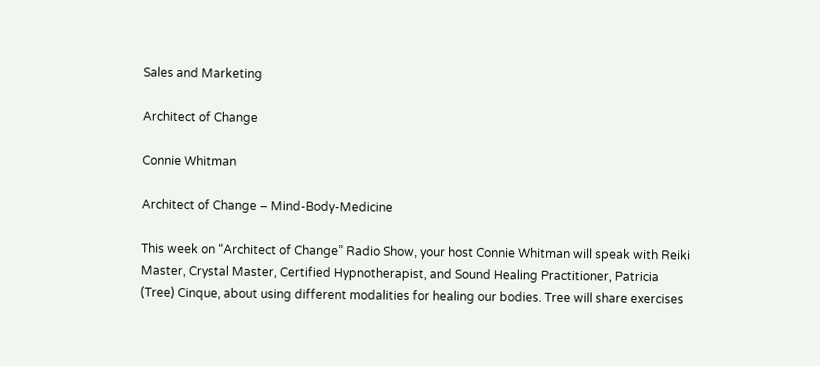Sales and Marketing

Architect of Change

Connie Whitman

Architect of Change – Mind-Body-Medicine

This week on “Architect of Change” Radio Show, your host Connie Whitman will speak with Reiki Master, Crystal Master, Certified Hypnotherapist, and Sound Healing Practitioner, Patricia (Tree) Cinque, about using different modalities for healing our bodies. Tree will share exercises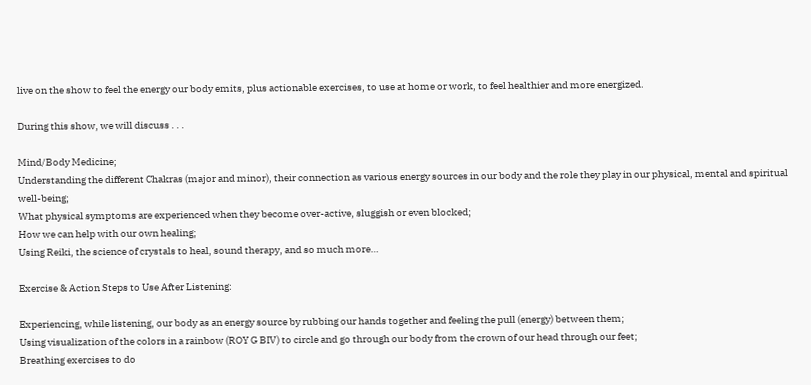live on the show to feel the energy our body emits, plus actionable exercises, to use at home or work, to feel healthier and more energized.

During this show, we will discuss . . .

Mind/Body Medicine;
Understanding the different Chakras (major and minor), their connection as various energy sources in our body and the role they play in our physical, mental and spiritual well-being;
What physical symptoms are experienced when they become over-active, sluggish or even blocked;
How we can help with our own healing;
Using Reiki, the science of crystals to heal, sound therapy, and so much more…

Exercise & Action Steps to Use After Listening:

Experiencing, while listening, our body as an energy source by rubbing our hands together and feeling the pull (energy) between them;
Using visualization of the colors in a rainbow (ROY G BIV) to circle and go through our body from the crown of our head through our feet;
Breathing exercises to do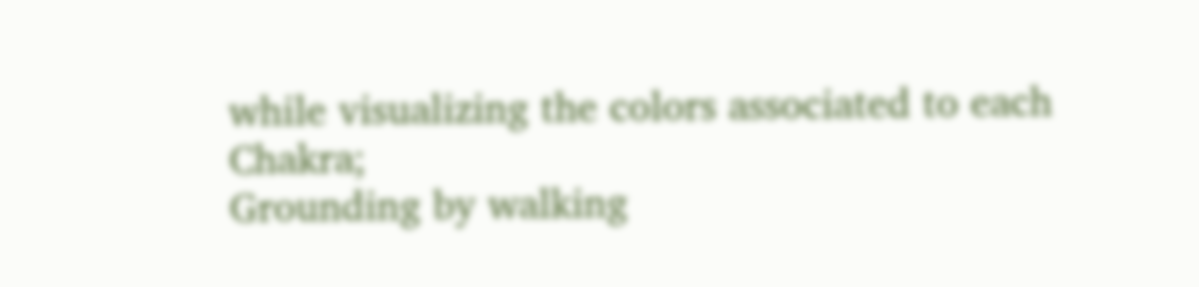while visualizing the colors associated to each Chakra;
Grounding by walking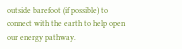outside barefoot (if possible) to connect with the earth to help open our energy pathway.